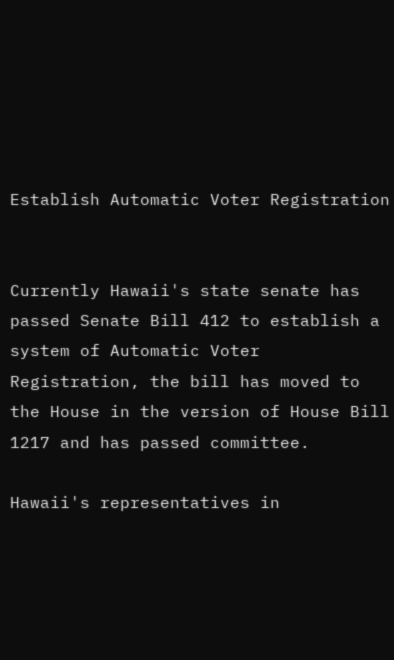Establish Automatic Voter Registration


Currently Hawaii's state senate has passed Senate Bill 412 to establish a system of Automatic Voter Registration, the bill has moved to the House in the version of House Bill 1217 and has passed committee.

Hawaii's representatives in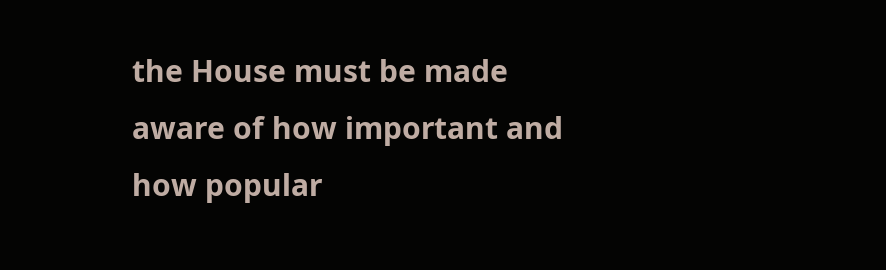the House must be made aware of how important and how popular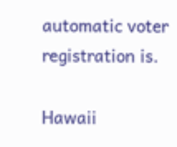automatic voter registration is.

Hawaii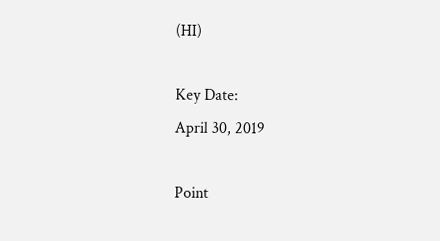(HI)

Key Date:
April 30, 2019

Point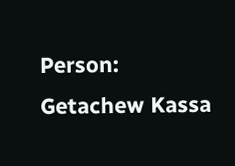Person:
Getachew Kassa